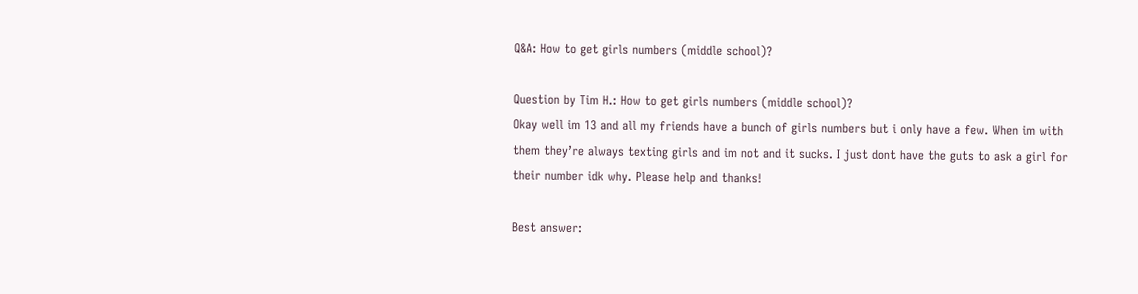Q&A: How to get girls numbers (middle school)?

Question by Tim H.: How to get girls numbers (middle school)?
Okay well im 13 and all my friends have a bunch of girls numbers but i only have a few. When im with them they’re always texting girls and im not and it sucks. I just dont have the guts to ask a girl for their number idk why. Please help and thanks!

Best answer: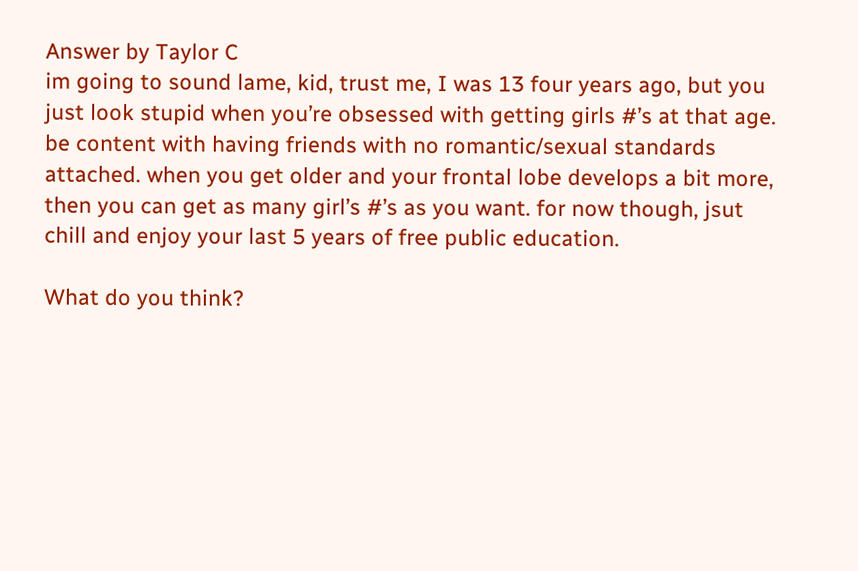Answer by Taylor C
im going to sound lame, kid, trust me, I was 13 four years ago, but you just look stupid when you’re obsessed with getting girls #’s at that age. be content with having friends with no romantic/sexual standards attached. when you get older and your frontal lobe develops a bit more, then you can get as many girl’s #’s as you want. for now though, jsut chill and enjoy your last 5 years of free public education.

What do you think?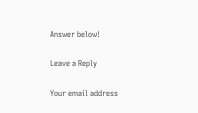Answer below!

Leave a Reply

Your email address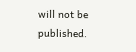will not be published.